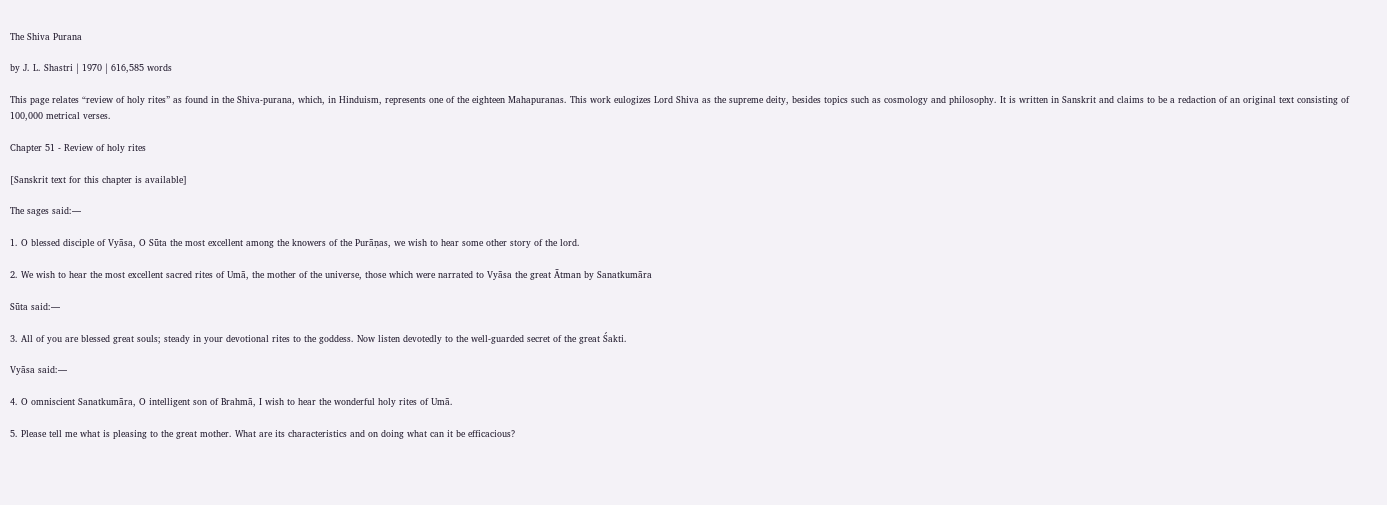The Shiva Purana

by J. L. Shastri | 1970 | 616,585 words

This page relates “review of holy rites” as found in the Shiva-purana, which, in Hinduism, represents one of the eighteen Mahapuranas. This work eulogizes Lord Shiva as the supreme deity, besides topics such as cosmology and philosophy. It is written in Sanskrit and claims to be a redaction of an original text consisting of 100,000 metrical verses.

Chapter 51 - Review of holy rites

[Sanskrit text for this chapter is available]

The sages said:—

1. O blessed disciple of Vyāsa, O Sūta the most excellent among the knowers of the Purāṇas, we wish to hear some other story of the lord.

2. We wish to hear the most excellent sacred rites of Umā, the mother of the universe, those which were narrated to Vyāsa the great Ātman by Sanatkumāra

Sūta said:—

3. All of you are blessed great souls; steady in your devotional rites to the goddess. Now listen devotedly to the well-guarded secret of the great Śakti.

Vyāsa said:—

4. O omniscient Sanatkumāra, O intelligent son of Brahmā, I wish to hear the wonderful holy rites of Umā.

5. Please tell me what is pleasing to the great mother. What are its characteristics and on doing what can it be efficacious?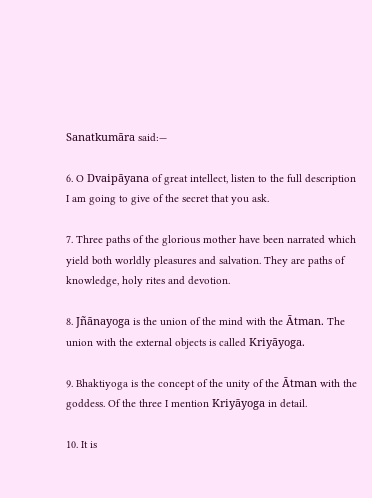Sanatkumāra said:—

6. O Dvaipāyana of great intellect, listen to the full description I am going to give of the secret that you ask.

7. Three paths of the glorious mother have been narrated which yield both worldly pleasures and salvation. They are paths of knowledge, holy rites and devotion.

8. Jñānayoga is the union of the mind with the Ātman. The union with the external objects is called Kriyāyoga.

9. Bhaktiyoga is the concept of the unity of the Ātman with the goddess. Of the three I mention Kriyāyoga in detail.

10. It is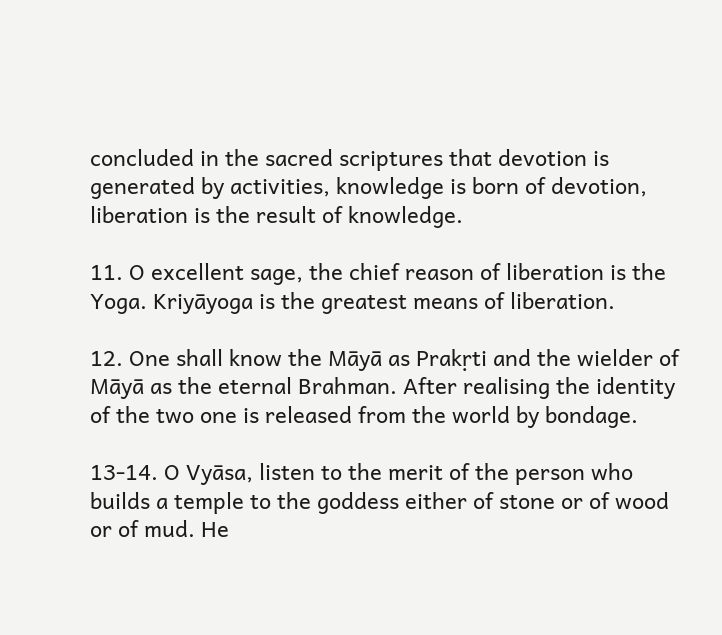concluded in the sacred scriptures that devotion is generated by activities, knowledge is born of devotion, liberation is the result of knowledge.

11. O excellent sage, the chief reason of liberation is the Yoga. Kriyāyoga is the greatest means of liberation.

12. One shall know the Māyā as Prakṛti and the wielder of Māyā as the eternal Brahman. After realising the identity of the two one is released from the world by bondage.

13-14. O Vyāsa, listen to the merit of the person who builds a temple to the goddess either of stone or of wood or of mud. He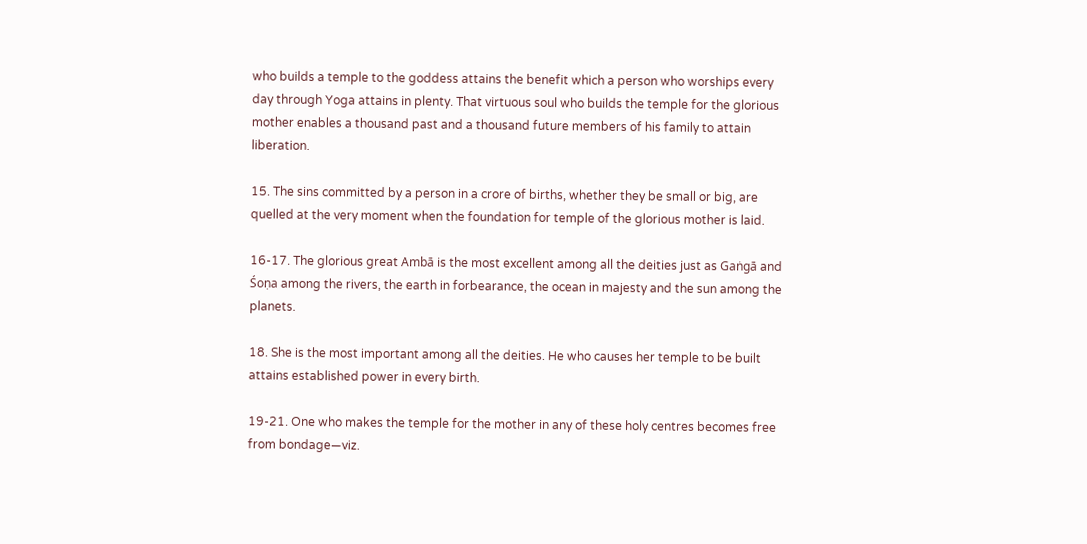who builds a temple to the goddess attains the benefit which a person who worships every day through Yoga attains in plenty. That virtuous soul who builds the temple for the glorious mother enables a thousand past and a thousand future members of his family to attain liberation.

15. The sins committed by a person in a crore of births, whether they be small or big, are quelled at the very moment when the foundation for temple of the glorious mother is laid.

16-17. The glorious great Ambā is the most excellent among all the deities just as Gaṅgā and Śoṇa among the rivers, the earth in forbearance, the ocean in majesty and the sun among the planets.

18. She is the most important among all the deities. He who causes her temple to be built attains established power in every birth.

19-21. One who makes the temple for the mother in any of these holy centres becomes free from bondage—viz.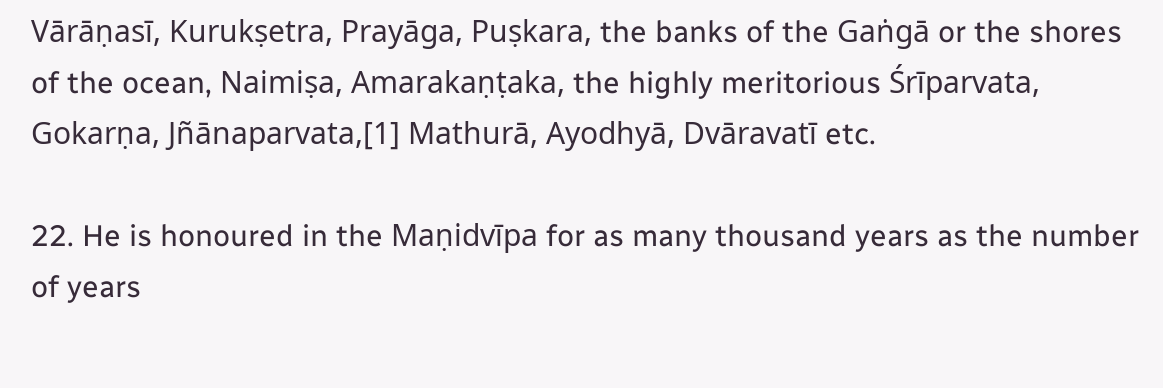Vārāṇasī, Kurukṣetra, Prayāga, Puṣkara, the banks of the Gaṅgā or the shores of the ocean, Naimiṣa, Amarakaṇṭaka, the highly meritorious Śrīparvata, Gokarṇa, Jñānaparvata,[1] Mathurā, Ayodhyā, Dvāravatī etc.

22. He is honoured in the Maṇidvīpa for as many thousand years as the number of years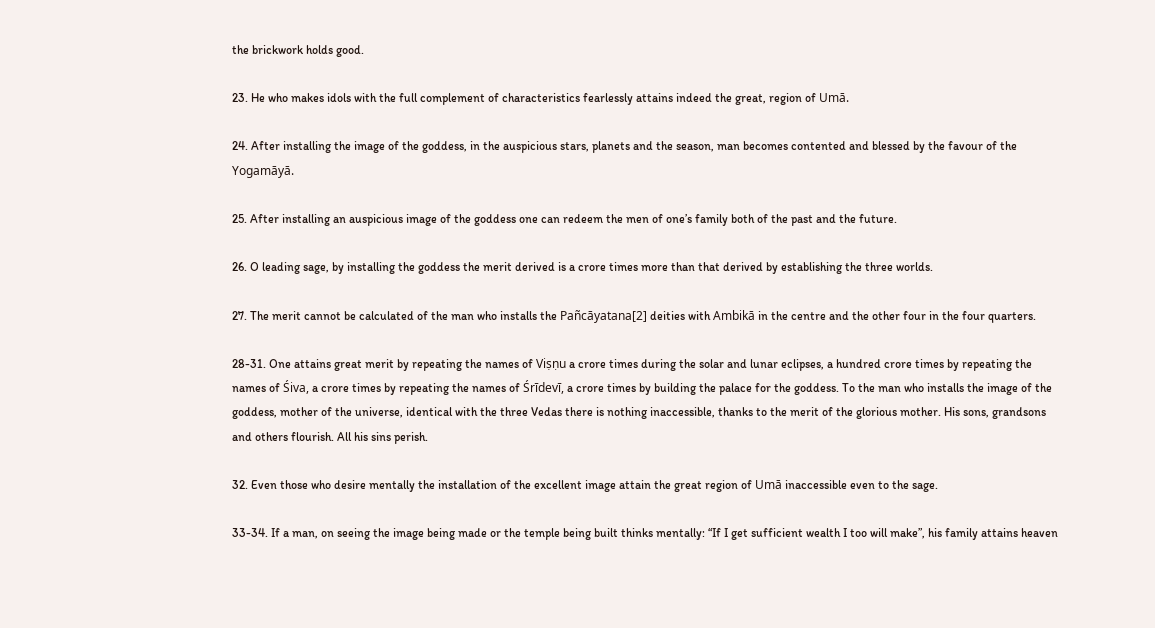the brickwork holds good.

23. He who makes idols with the full complement of characteristics fearlessly attains indeed the great, region of Umā.

24. After installing the image of the goddess, in the auspicious stars, planets and the season, man becomes contented and blessed by the favour of the Yogamāyā.

25. After installing an auspicious image of the goddess one can redeem the men of one’s family both of the past and the future.

26. O leading sage, by installing the goddess the merit derived is a crore times more than that derived by establishing the three worlds.

27. The merit cannot be calculated of the man who installs the Pañcāyatana[2] deities with Ambikā in the centre and the other four in the four quarters.

28-31. One attains great merit by repeating the names of Viṣṇu a crore times during the solar and lunar eclipses, a hundred crore times by repeating the names of Śiva, a crore times by repeating the names of Śrīdevī, a crore times by building the palace for the goddess. To the man who installs the image of the goddess, mother of the universe, identical with the three Vedas there is nothing inaccessible, thanks to the merit of the glorious mother. His sons, grandsons and others flourish. All his sins perish.

32. Even those who desire mentally the installation of the excellent image attain the great region of Umā inaccessible even to the sage.

33-34. If a man, on seeing the image being made or the temple being built thinks mentally: “If I get sufficient wealth I too will make”, his family attains heaven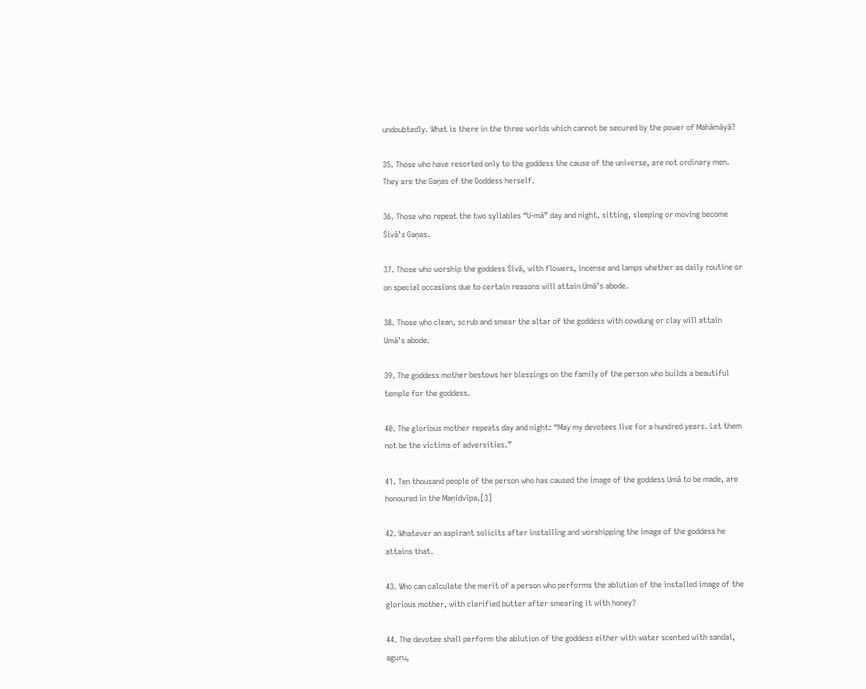undoubtedly. What is there in the three worlds which cannot be secured by the power of Mahāmāyā?

35. Those who have resorted only to the goddess the cause of the universe, are not ordinary men. They are the Gaṇas of the Goddess herself.

36. Those who repeat the two syllables “U-mā” day and night, sitting, sleeping or moving become Śivā’s Gaṇas.

37. Those who worship the goddess Śivā, with flowers, incense and lamps whether as daily routine or on special occasions due to certain reasons will attain Umā’s abode.

38. Those who clean, scrub and smear the altar of the goddess with cowdung or clay will attain Umā’s abode.

39. The goddess mother bestows her blessings on the family of the person who builds a beautiful temple for the goddess.

40. The glorious mother repeats day and night: “May my devotees live for a hundred years. Let them not be the victims of adversities.”

41. Ten thousand people of the person who has caused the image of the goddess Umā to be made, are honoured in the Maṇidvīpa.[3]

42. Whatever an aspirant solicits after installing and worshipping the image of the goddess he attains that.

43. Who can calculate the merit of a person who performs the ablution of the installed image of the glorious mother, with clarified butter after smearing it with honey?

44. The devotee shall perform the ablution of the goddess either with water scented with sandal, aguru,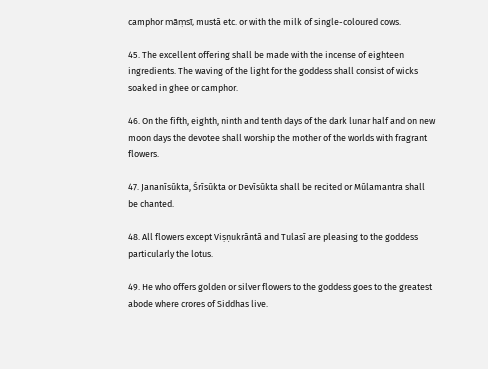camphor māṃsī, mustā etc. or with the milk of single-coloured cows.

45. The excellent offering shall be made with the incense of eighteen ingredients. The waving of the light for the goddess shall consist of wicks soaked in ghee or camphor.

46. On the fifth, eighth, ninth and tenth days of the dark lunar half and on new moon days the devotee shall worship the mother of the worlds with fragrant flowers.

47. Jananīsūkta, Śrīsūkta or Devīsūkta shall be recited or Mūlamantra shall be chanted.

48. All flowers except Viṣṇukrāntā and Tulasī are pleasing to the goddess particularly the lotus.

49. He who offers golden or silver flowers to the goddess goes to the greatest abode where crores of Siddhas live.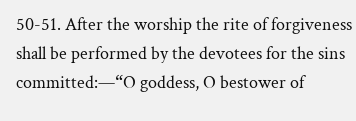50-51. After the worship the rite of forgiveness shall be performed by the devotees for the sins committed:—“O goddess, O bestower of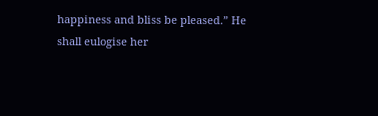happiness and bliss be pleased.” He shall eulogise her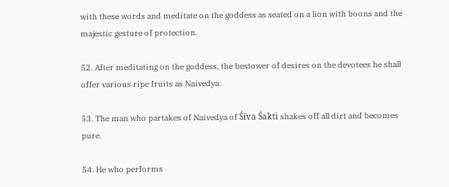with these words and meditate on the goddess as seated on a lion with boons and the majestic gesture of protection.

52. After meditating on the goddess, the bestower of desires on the devotees he shall offer various ripe fruits as Naivedya.

53. The man who partakes of Naivedya of Śiva Śakti shakes off all dirt and becomes pure.

54. He who performs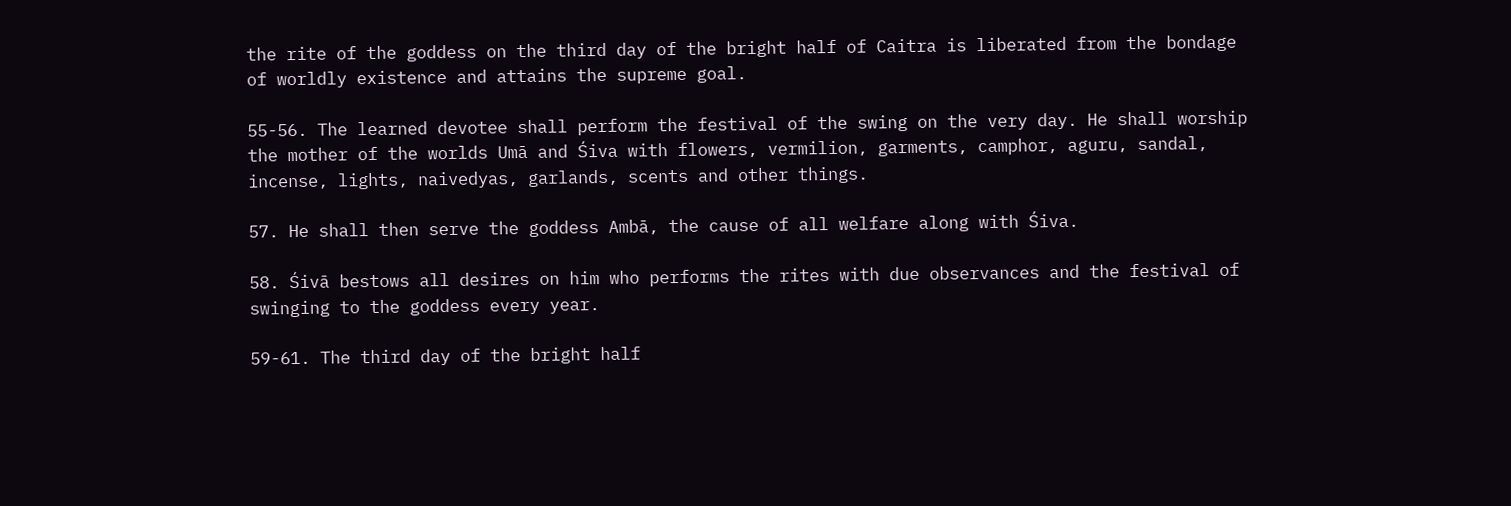the rite of the goddess on the third day of the bright half of Caitra is liberated from the bondage of worldly existence and attains the supreme goal.

55-56. The learned devotee shall perform the festival of the swing on the very day. He shall worship the mother of the worlds Umā and Śiva with flowers, vermilion, garments, camphor, aguru, sandal, incense, lights, naivedyas, garlands, scents and other things.

57. He shall then serve the goddess Ambā, the cause of all welfare along with Śiva.

58. Śivā bestows all desires on him who performs the rites with due observances and the festival of swinging to the goddess every year.

59-61. The third day of the bright half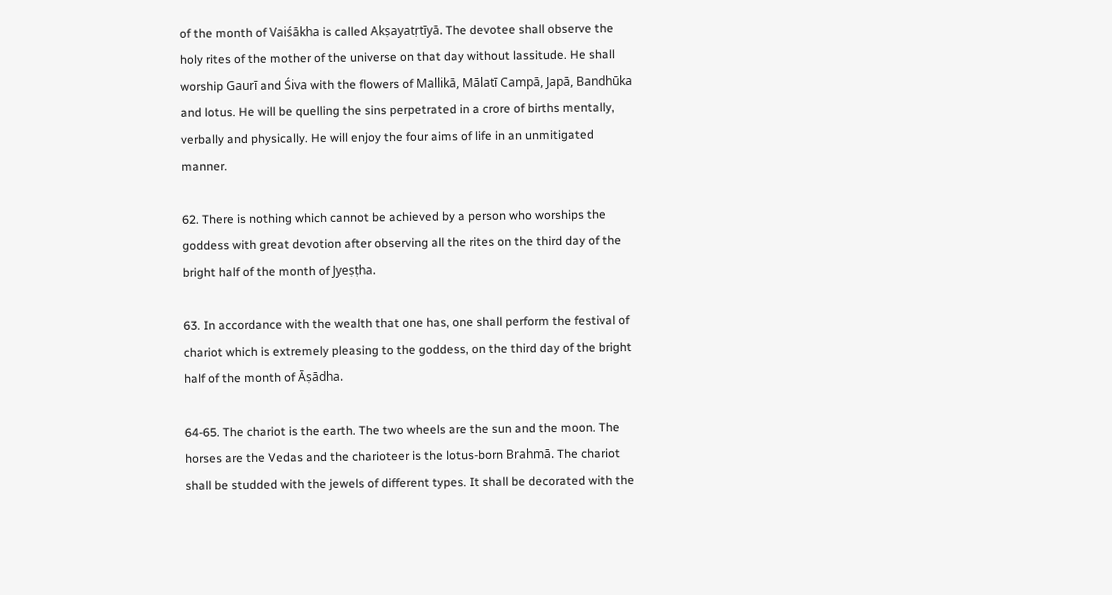of the month of Vaiśākha is called Akṣayatṛtīyā. The devotee shall observe the holy rites of the mother of the universe on that day without lassitude. He shall worship Gaurī and Śiva with the flowers of Mallikā, Mālatī Campā, Japā, Bandhūka and lotus. He will be quelling the sins perpetrated in a crore of births mentally, verbally and physically. He will enjoy the four aims of life in an unmitigated manner.

62. There is nothing which cannot be achieved by a person who worships the goddess with great devotion after observing all the rites on the third day of the bright half of the month of Jyeṣṭha.

63. In accordance with the wealth that one has, one shall perform the festival of chariot which is extremely pleasing to the goddess, on the third day of the bright half of the month of Āṣādha.

64-65. The chariot is the earth. The two wheels are the sun and the moon. The horses are the Vedas and the charioteer is the lotus-born Brahmā. The chariot shall be studded with the jewels of different types. It shall be decorated with the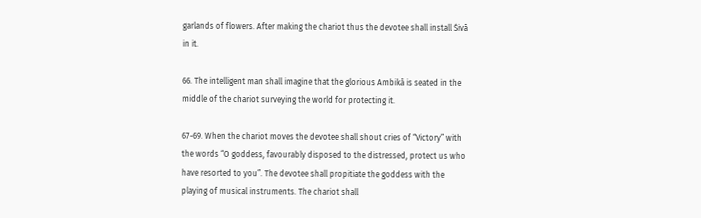garlands of flowers. After making the chariot thus the devotee shall install Śivā in it.

66. The intelligent man shall imagine that the glorious Ambikā is seated in the middle of the chariot surveying the world for protecting it.

67-69. When the chariot moves the devotee shall shout cries of “Victory” with the words “O goddess, favourably disposed to the distressed, protect us who have resorted to you”. The devotee shall propitiate the goddess with the playing of musical instruments. The chariot shall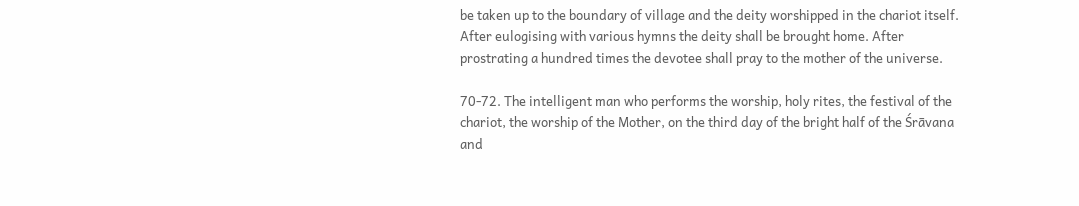be taken up to the boundary of village and the deity worshipped in the chariot itself. After eulogising with various hymns the deity shall be brought home. After prostrating a hundred times the devotee shall pray to the mother of the universe.

70-72. The intelligent man who performs the worship, holy rites, the festival of the chariot, the worship of the Mother, on the third day of the bright half of the Śrāvana and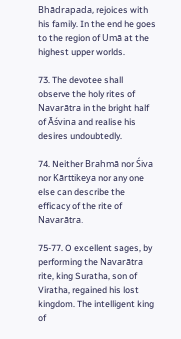Bhādrapada, rejoices with his family. In the end he goes to the region of Umā at the highest upper worlds.

73. The devotee shall observe the holy rites of Navarātra in the bright half of Āśvina and realise his desires undoubtedly.

74. Neither Brahmā nor Śiva nor Kārttikeya nor any one else can describe the efficacy of the rite of Navarātra.

75-77. O excellent sages, by performing the Navarātra rite, king Suratha, son of Viratha, regained his lost kingdom. The intelligent king of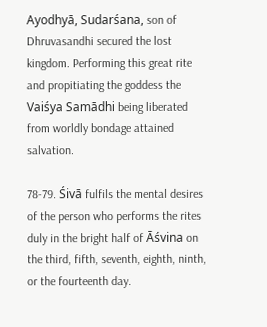Ayodhyā, Sudarśana, son of Dhruvasandhi secured the lost kingdom. Performing this great rite and propitiating the goddess the Vaiśya Samādhi being liberated from worldly bondage attained salvation.

78-79. Śivā fulfils the mental desires of the person who performs the rites duly in the bright half of Āśvina on the third, fifth, seventh, eighth, ninth, or the fourteenth day.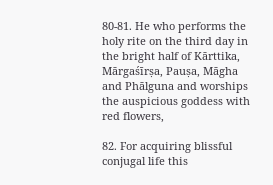80-81. He who performs the holy rite on the third day in the bright half of Kārttika, Mārgaśīrṣa, Pauṣa, Māgha and Phālguna and worships the auspicious goddess with red flowers,

82. For acquiring blissful conjugal life this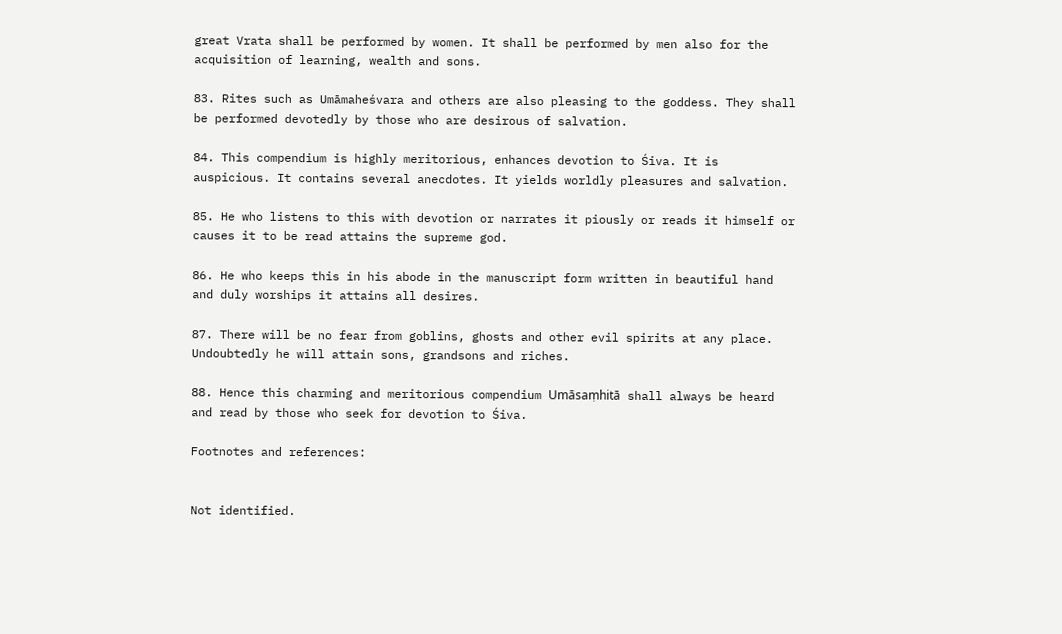great Vrata shall be performed by women. It shall be performed by men also for the acquisition of learning, wealth and sons.

83. Rites such as Umāmaheśvara and others are also pleasing to the goddess. They shall be performed devotedly by those who are desirous of salvation.

84. This compendium is highly meritorious, enhances devotion to Śiva. It is auspicious. It contains several anecdotes. It yields worldly pleasures and salvation.

85. He who listens to this with devotion or narrates it piously or reads it himself or causes it to be read attains the supreme god.

86. He who keeps this in his abode in the manuscript form written in beautiful hand and duly worships it attains all desires.

87. There will be no fear from goblins, ghosts and other evil spirits at any place. Undoubtedly he will attain sons, grandsons and riches.

88. Hence this charming and meritorious compendium Umāsaṃhitā shall always be heard and read by those who seek for devotion to Śiva.

Footnotes and references:


Not identified.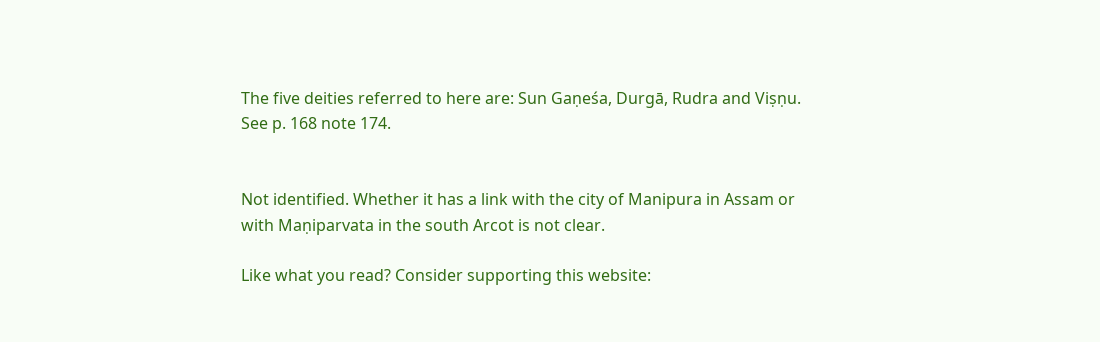The five deities referred to here are: Sun Gaṇeśa, Durgā, Rudra and Viṣṇu. See p. 168 note 174.


Not identified. Whether it has a link with the city of Manipura in Assam or with Maṇiparvata in the south Arcot is not clear.

Like what you read? Consider supporting this website: